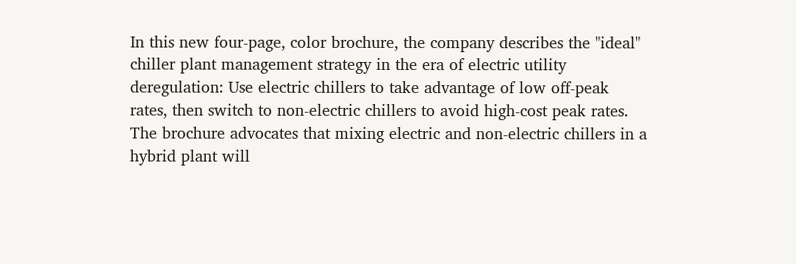In this new four-page, color brochure, the company describes the "ideal" chiller plant management strategy in the era of electric utility deregulation: Use electric chillers to take advantage of low off-peak rates, then switch to non-electric chillers to avoid high-cost peak rates. The brochure advocates that mixing electric and non-electric chillers in a hybrid plant will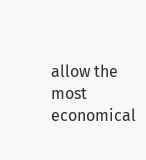allow the most economical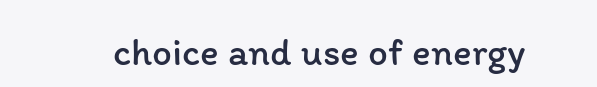choice and use of energy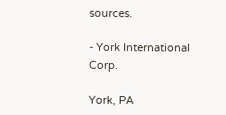sources.

- York International Corp.

York, PA